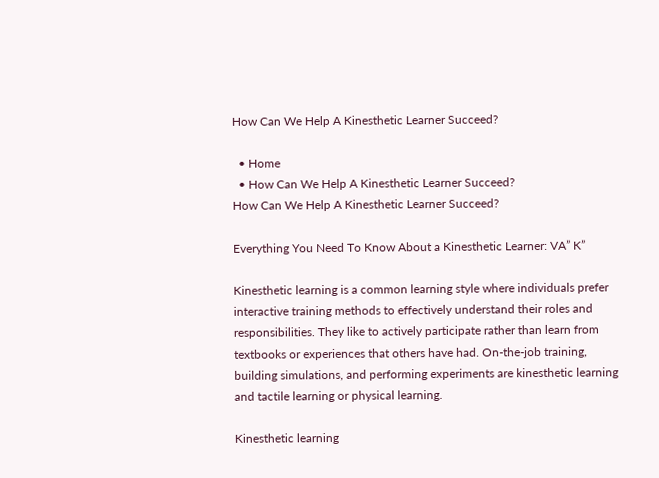How Can We Help A Kinesthetic Learner Succeed?

  • Home
  • How Can We Help A Kinesthetic Learner Succeed?
How Can We Help A Kinesthetic Learner Succeed?

Everything You Need To Know About a Kinesthetic Learner: VA” K”

Kinesthetic learning is a common learning style where individuals prefer interactive training methods to effectively understand their roles and responsibilities. They like to actively participate rather than learn from textbooks or experiences that others have had. On-the-job training, building simulations, and performing experiments are kinesthetic learning and tactile learning or physical learning.

Kinesthetic learning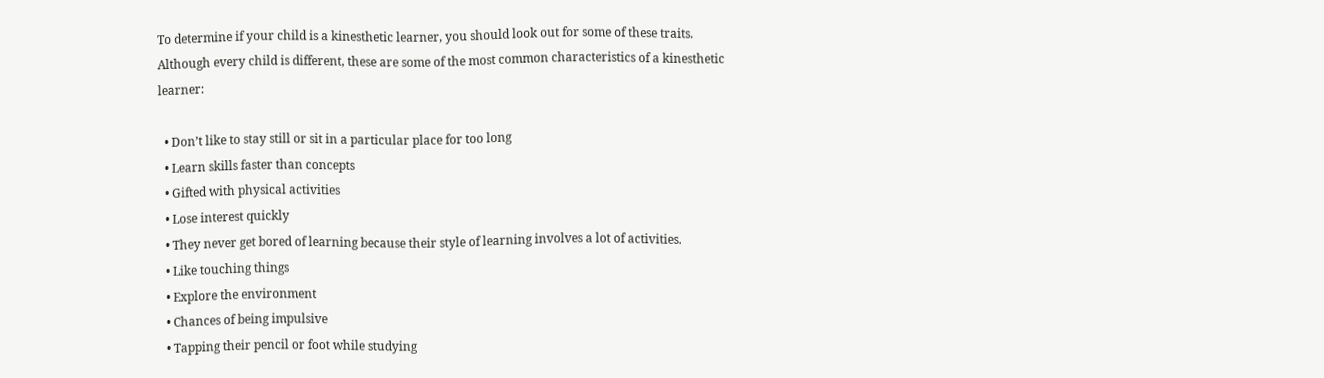To determine if your child is a kinesthetic learner, you should look out for some of these traits. Although every child is different, these are some of the most common characteristics of a kinesthetic learner:

  • Don’t like to stay still or sit in a particular place for too long
  • Learn skills faster than concepts
  • Gifted with physical activities
  • Lose interest quickly
  • They never get bored of learning because their style of learning involves a lot of activities.
  • Like touching things
  • Explore the environment
  • Chances of being impulsive
  • Tapping their pencil or foot while studying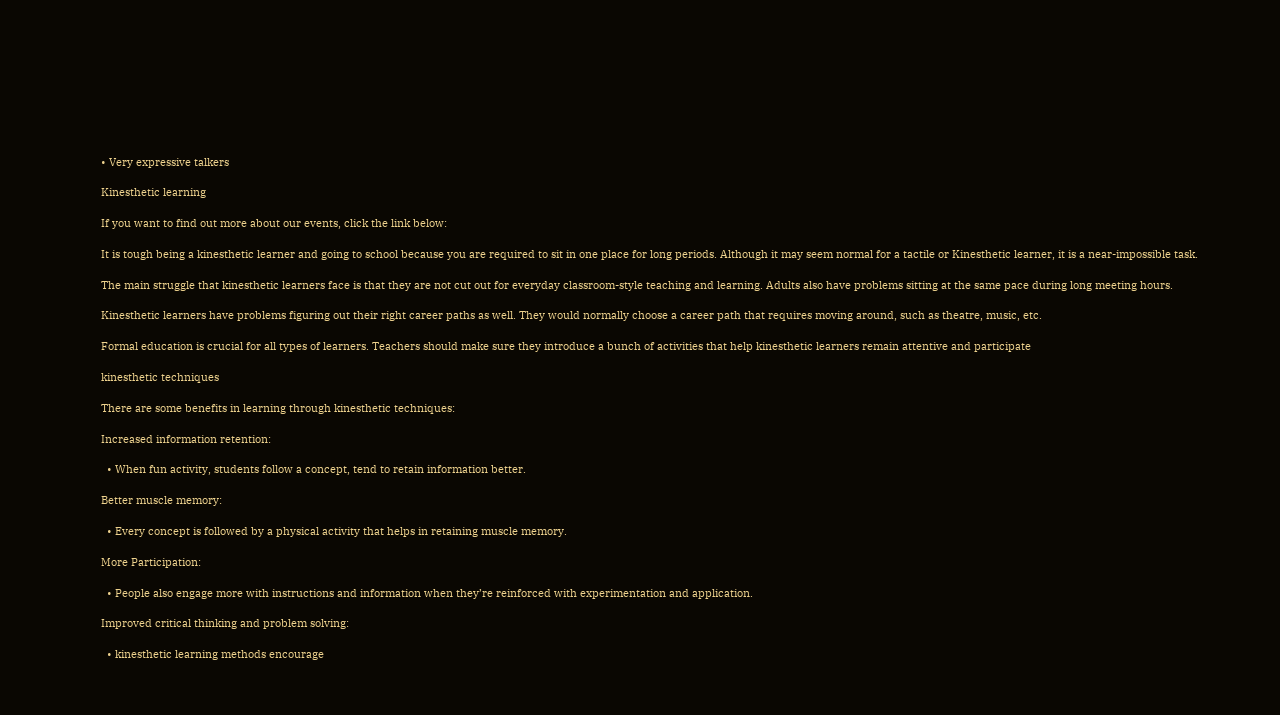• Very expressive talkers

Kinesthetic learning

If you want to find out more about our events, click the link below:

It is tough being a kinesthetic learner and going to school because you are required to sit in one place for long periods. Although it may seem normal for a tactile or Kinesthetic learner, it is a near-impossible task.

The main struggle that kinesthetic learners face is that they are not cut out for everyday classroom-style teaching and learning. Adults also have problems sitting at the same pace during long meeting hours.

Kinesthetic learners have problems figuring out their right career paths as well. They would normally choose a career path that requires moving around, such as theatre, music, etc.

Formal education is crucial for all types of learners. Teachers should make sure they introduce a bunch of activities that help kinesthetic learners remain attentive and participate

kinesthetic techniques

There are some benefits in learning through kinesthetic techniques:

Increased information retention:

  • When fun activity, students follow a concept, tend to retain information better.

Better muscle memory:

  • Every concept is followed by a physical activity that helps in retaining muscle memory.

More Participation:

  • People also engage more with instructions and information when they’re reinforced with experimentation and application.

Improved critical thinking and problem solving:

  • kinesthetic learning methods encourage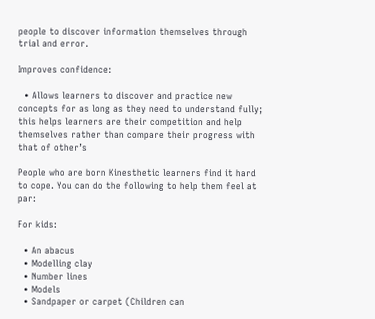people to discover information themselves through trial and error.

Improves confidence:

  • Allows learners to discover and practice new concepts for as long as they need to understand fully; this helps learners are their competition and help themselves rather than compare their progress with that of other’s

People who are born Kinesthetic learners find it hard to cope. You can do the following to help them feel at par:

For kids:

  • An abacus
  • Modelling clay
  • Number lines
  • Models
  • Sandpaper or carpet (Children can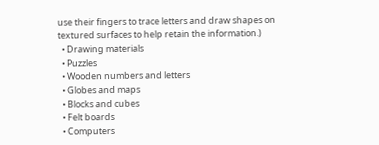use their fingers to trace letters and draw shapes on textured surfaces to help retain the information.)
  • Drawing materials
  • Puzzles
  • Wooden numbers and letters
  • Globes and maps
  • Blocks and cubes
  • Felt boards
  • Computers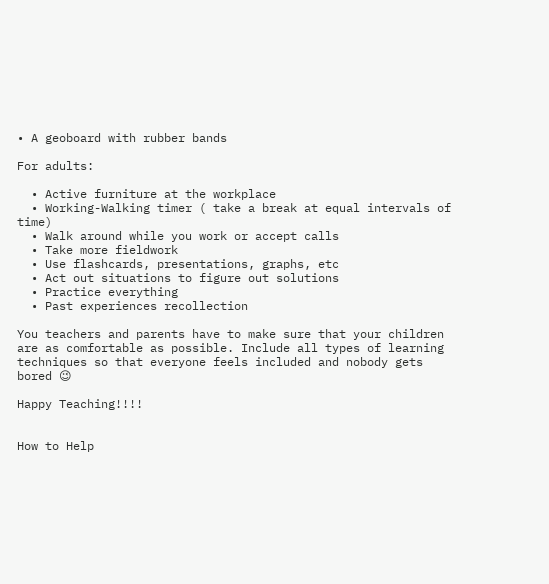• A geoboard with rubber bands

For adults:

  • Active furniture at the workplace
  • Working-Walking timer ( take a break at equal intervals of time)
  • Walk around while you work or accept calls
  • Take more fieldwork
  • Use flashcards, presentations, graphs, etc
  • Act out situations to figure out solutions
  • Practice everything
  • Past experiences recollection

You teachers and parents have to make sure that your children are as comfortable as possible. Include all types of learning techniques so that everyone feels included and nobody gets bored 😉

Happy Teaching!!!!


How to Help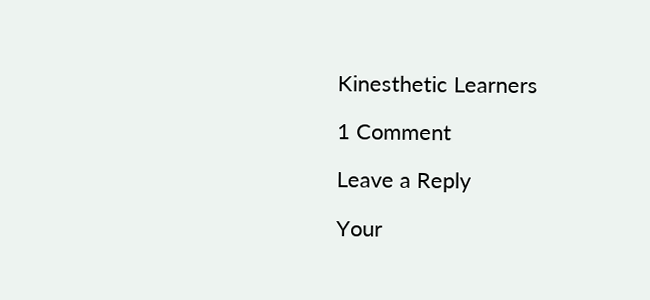Kinesthetic Learners

1 Comment

Leave a Reply

Your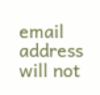email address will not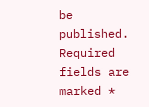be published. Required fields are marked *